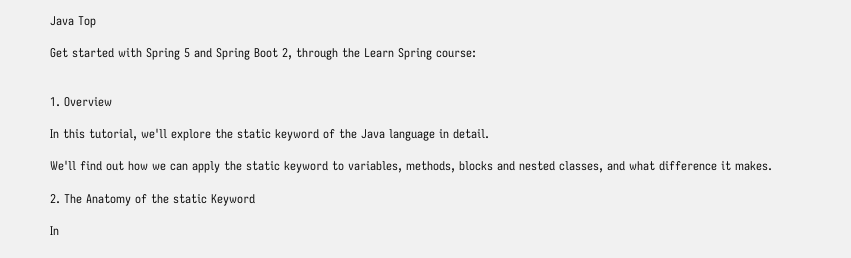Java Top

Get started with Spring 5 and Spring Boot 2, through the Learn Spring course:


1. Overview

In this tutorial, we'll explore the static keyword of the Java language in detail.

We'll find out how we can apply the static keyword to variables, methods, blocks and nested classes, and what difference it makes.

2. The Anatomy of the static Keyword

In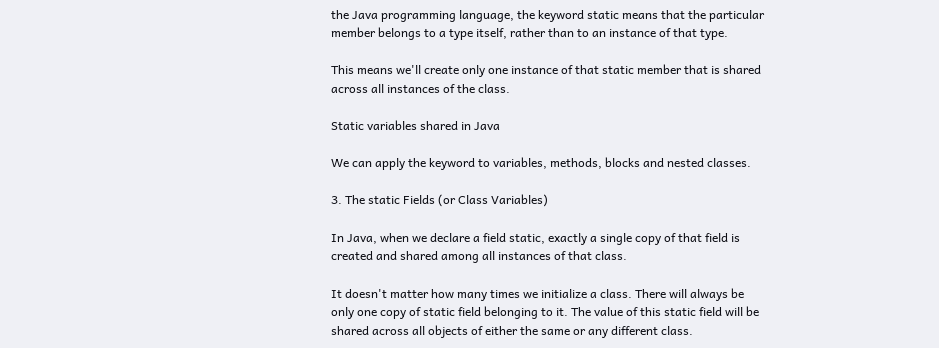the Java programming language, the keyword static means that the particular member belongs to a type itself, rather than to an instance of that type.

This means we'll create only one instance of that static member that is shared across all instances of the class.

Static variables shared in Java

We can apply the keyword to variables, methods, blocks and nested classes.

3. The static Fields (or Class Variables)

In Java, when we declare a field static, exactly a single copy of that field is created and shared among all instances of that class.

It doesn't matter how many times we initialize a class. There will always be only one copy of static field belonging to it. The value of this static field will be shared across all objects of either the same or any different class.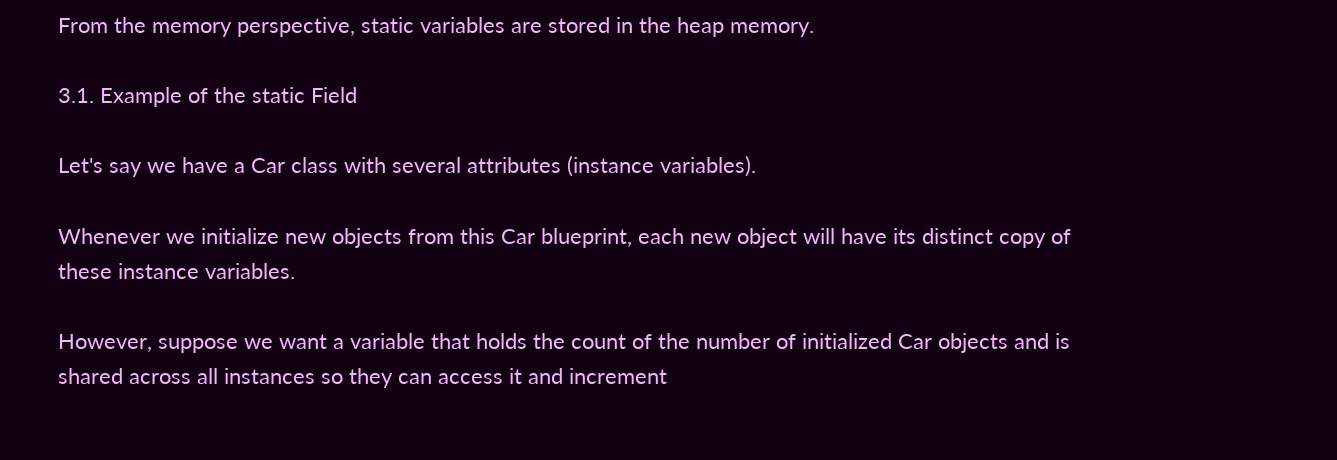From the memory perspective, static variables are stored in the heap memory.

3.1. Example of the static Field

Let's say we have a Car class with several attributes (instance variables).

Whenever we initialize new objects from this Car blueprint, each new object will have its distinct copy of these instance variables.

However, suppose we want a variable that holds the count of the number of initialized Car objects and is shared across all instances so they can access it and increment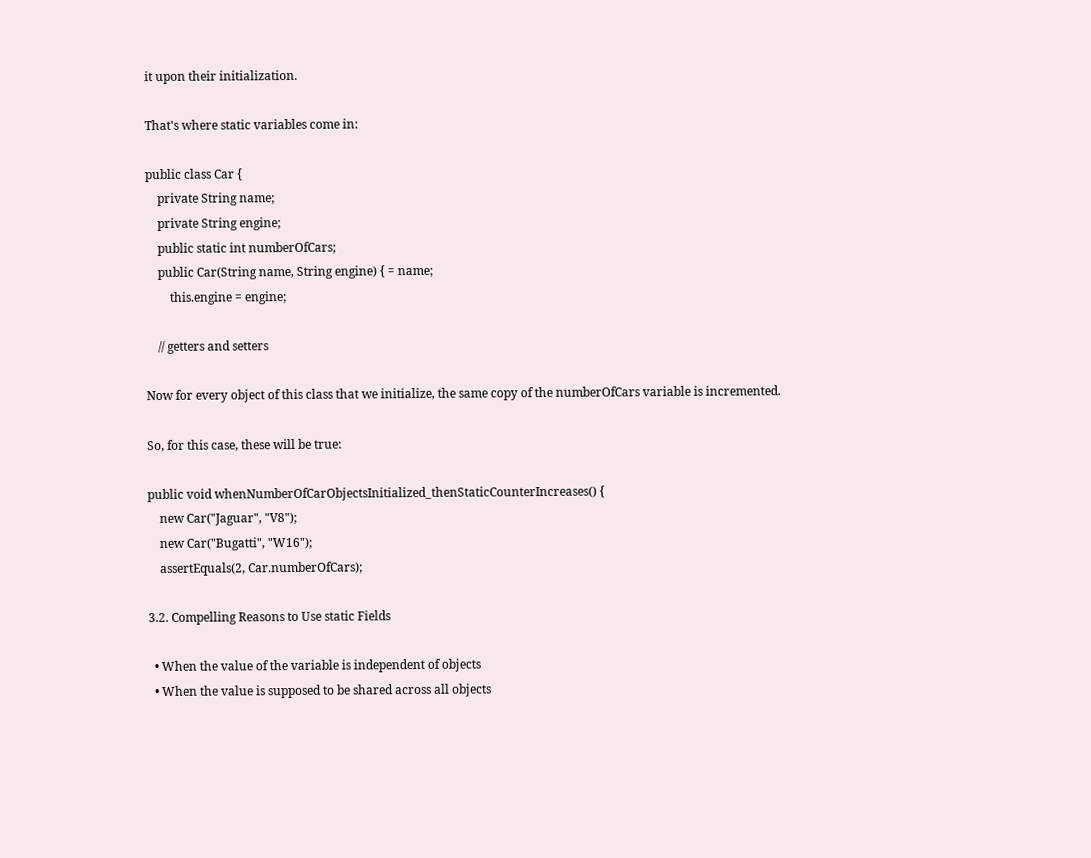it upon their initialization.

That's where static variables come in:

public class Car {
    private String name;
    private String engine;
    public static int numberOfCars;
    public Car(String name, String engine) { = name;
        this.engine = engine;

    // getters and setters

Now for every object of this class that we initialize, the same copy of the numberOfCars variable is incremented.

So, for this case, these will be true:

public void whenNumberOfCarObjectsInitialized_thenStaticCounterIncreases() {
    new Car("Jaguar", "V8");
    new Car("Bugatti", "W16");
    assertEquals(2, Car.numberOfCars);

3.2. Compelling Reasons to Use static Fields

  • When the value of the variable is independent of objects
  • When the value is supposed to be shared across all objects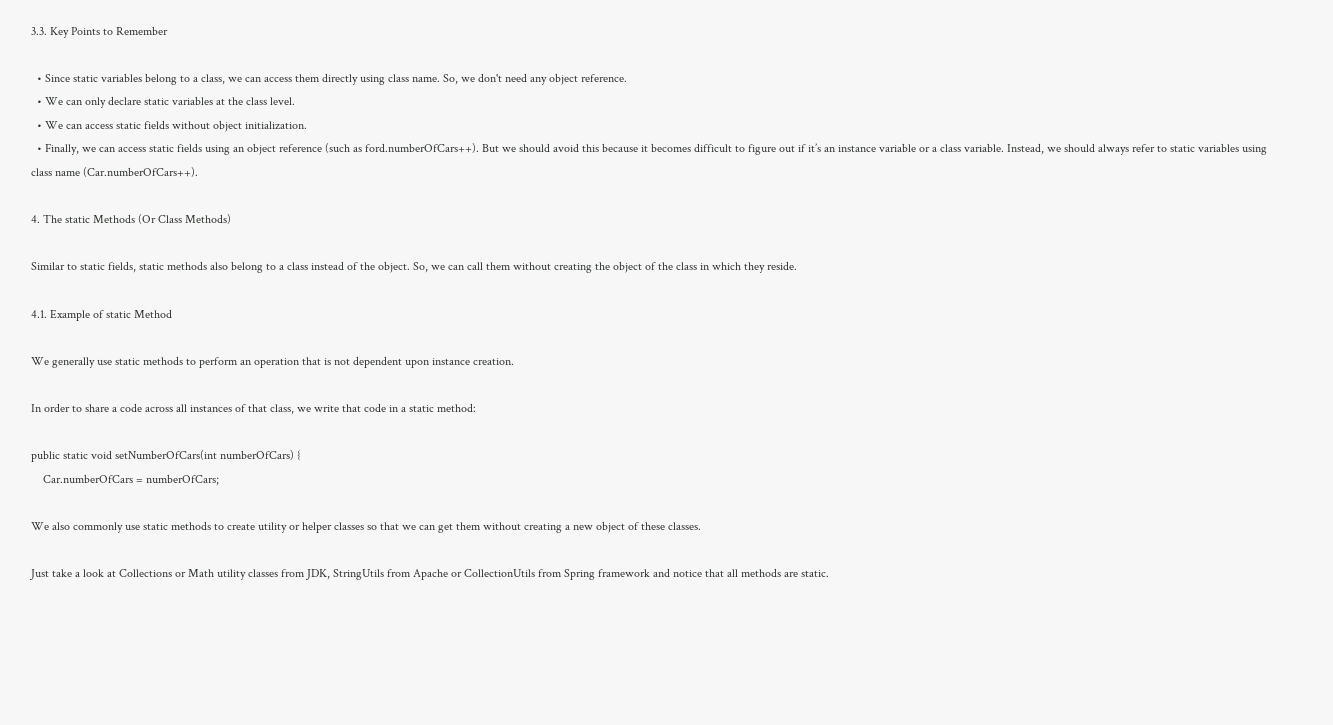3.3. Key Points to Remember

  • Since static variables belong to a class, we can access them directly using class name. So, we don't need any object reference.
  • We can only declare static variables at the class level.
  • We can access static fields without object initialization.
  • Finally, we can access static fields using an object reference (such as ford.numberOfCars++). But we should avoid this because it becomes difficult to figure out if it’s an instance variable or a class variable. Instead, we should always refer to static variables using class name (Car.numberOfCars++).

4. The static Methods (Or Class Methods)

Similar to static fields, static methods also belong to a class instead of the object. So, we can call them without creating the object of the class in which they reside.

4.1. Example of static Method

We generally use static methods to perform an operation that is not dependent upon instance creation.

In order to share a code across all instances of that class, we write that code in a static method:

public static void setNumberOfCars(int numberOfCars) {
    Car.numberOfCars = numberOfCars;

We also commonly use static methods to create utility or helper classes so that we can get them without creating a new object of these classes.

Just take a look at Collections or Math utility classes from JDK, StringUtils from Apache or CollectionUtils from Spring framework and notice that all methods are static.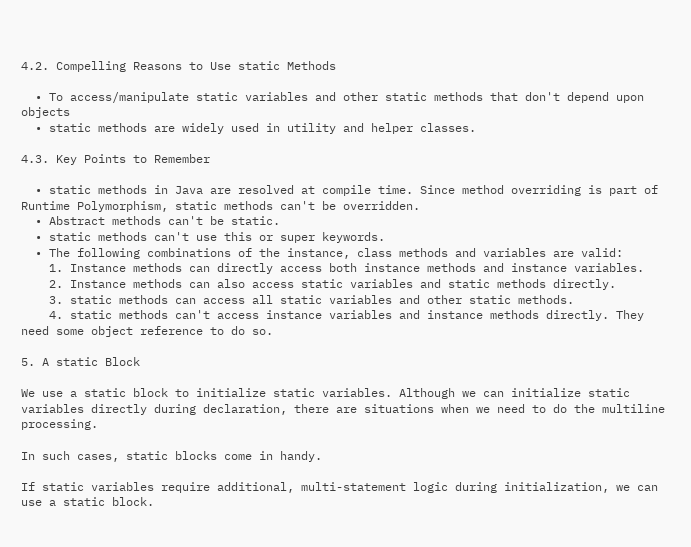4.2. Compelling Reasons to Use static Methods

  • To access/manipulate static variables and other static methods that don't depend upon objects
  • static methods are widely used in utility and helper classes.

4.3. Key Points to Remember

  • static methods in Java are resolved at compile time. Since method overriding is part of Runtime Polymorphism, static methods can't be overridden.
  • Abstract methods can't be static.
  • static methods can't use this or super keywords.
  • The following combinations of the instance, class methods and variables are valid:
    1. Instance methods can directly access both instance methods and instance variables.
    2. Instance methods can also access static variables and static methods directly.
    3. static methods can access all static variables and other static methods.
    4. static methods can't access instance variables and instance methods directly. They need some object reference to do so.

5. A static Block

We use a static block to initialize static variables. Although we can initialize static variables directly during declaration, there are situations when we need to do the multiline processing.

In such cases, static blocks come in handy.

If static variables require additional, multi-statement logic during initialization, we can use a static block.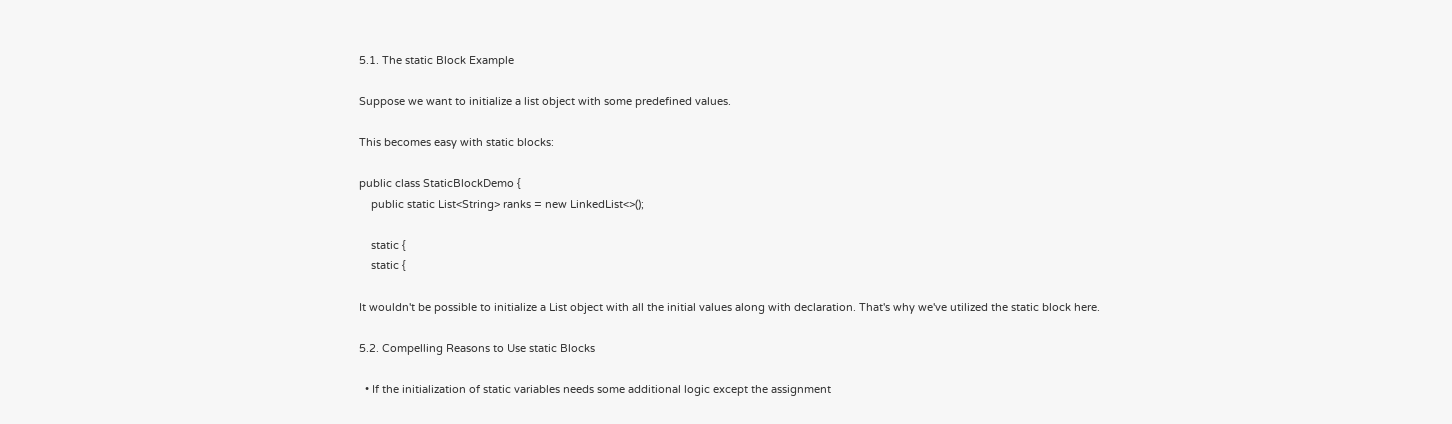5.1. The static Block Example

Suppose we want to initialize a list object with some predefined values.

This becomes easy with static blocks:

public class StaticBlockDemo {
    public static List<String> ranks = new LinkedList<>();

    static {
    static {

It wouldn't be possible to initialize a List object with all the initial values along with declaration. That's why we've utilized the static block here.

5.2. Compelling Reasons to Use static Blocks

  • If the initialization of static variables needs some additional logic except the assignment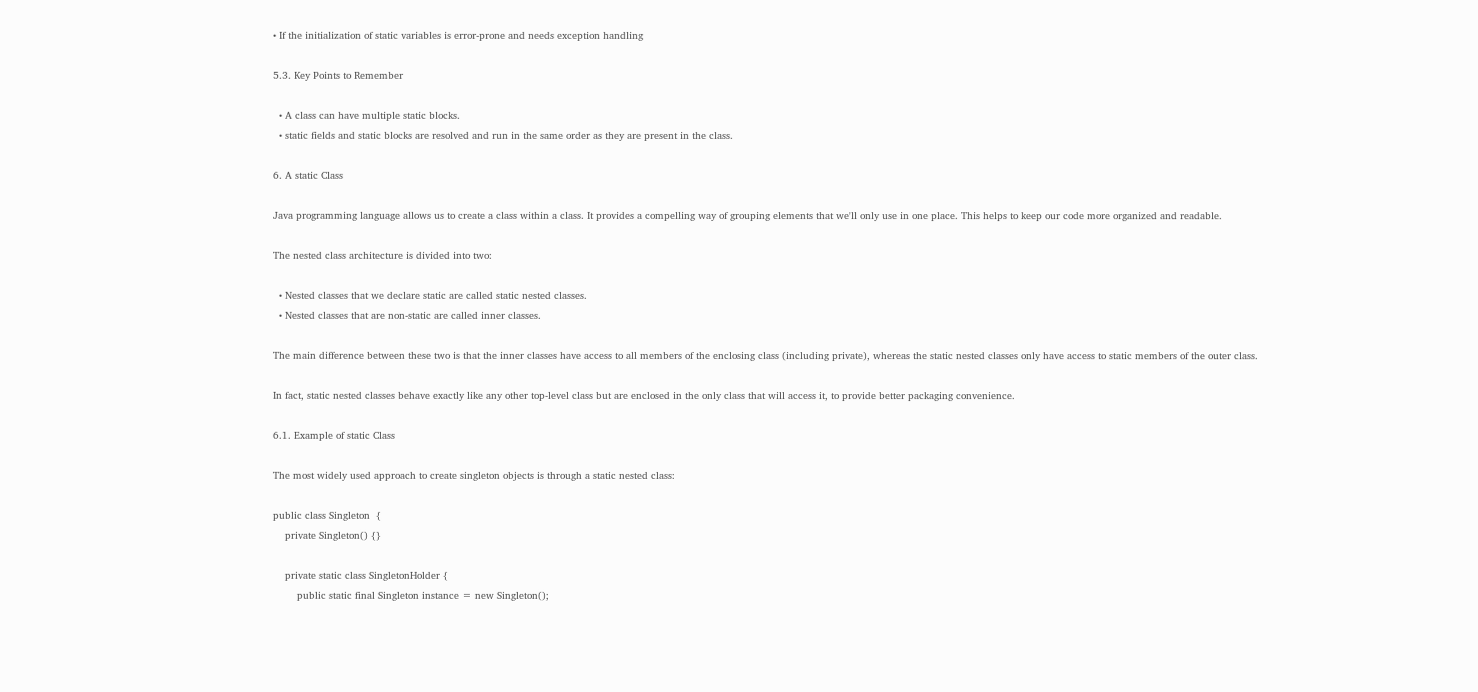• If the initialization of static variables is error-prone and needs exception handling

5.3. Key Points to Remember

  • A class can have multiple static blocks.
  • static fields and static blocks are resolved and run in the same order as they are present in the class.

6. A static Class

Java programming language allows us to create a class within a class. It provides a compelling way of grouping elements that we'll only use in one place. This helps to keep our code more organized and readable.

The nested class architecture is divided into two:

  • Nested classes that we declare static are called static nested classes.
  • Nested classes that are non-static are called inner classes.

The main difference between these two is that the inner classes have access to all members of the enclosing class (including private), whereas the static nested classes only have access to static members of the outer class.

In fact, static nested classes behave exactly like any other top-level class but are enclosed in the only class that will access it, to provide better packaging convenience.

6.1. Example of static Class

The most widely used approach to create singleton objects is through a static nested class:

public class Singleton  {
    private Singleton() {}

    private static class SingletonHolder {
        public static final Singleton instance = new Singleton();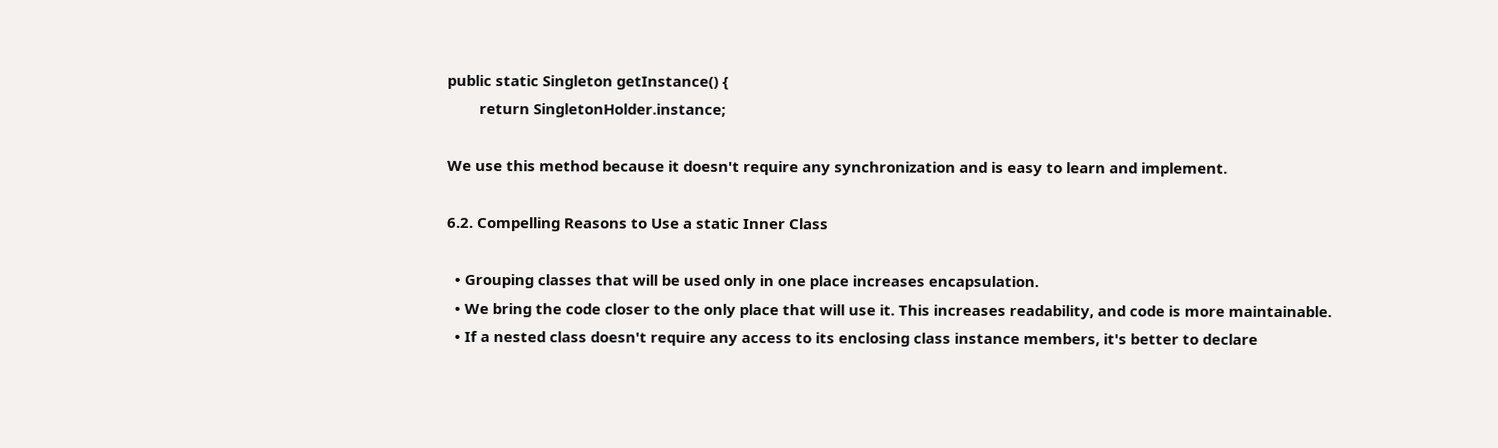public static Singleton getInstance() {
        return SingletonHolder.instance;

We use this method because it doesn't require any synchronization and is easy to learn and implement.

6.2. Compelling Reasons to Use a static Inner Class

  • Grouping classes that will be used only in one place increases encapsulation.
  • We bring the code closer to the only place that will use it. This increases readability, and code is more maintainable.
  • If a nested class doesn't require any access to its enclosing class instance members, it's better to declare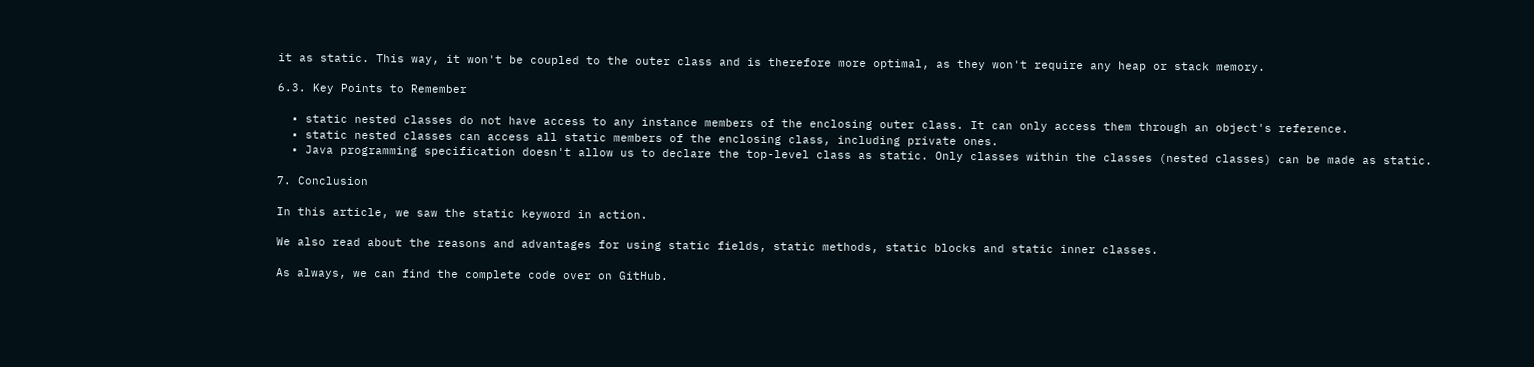it as static. This way, it won't be coupled to the outer class and is therefore more optimal, as they won't require any heap or stack memory.

6.3. Key Points to Remember

  • static nested classes do not have access to any instance members of the enclosing outer class. It can only access them through an object's reference.
  • static nested classes can access all static members of the enclosing class, including private ones.
  • Java programming specification doesn't allow us to declare the top-level class as static. Only classes within the classes (nested classes) can be made as static.

7. Conclusion

In this article, we saw the static keyword in action.

We also read about the reasons and advantages for using static fields, static methods, static blocks and static inner classes.

As always, we can find the complete code over on GitHub.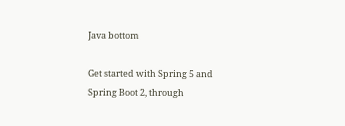Java bottom

Get started with Spring 5 and Spring Boot 2, through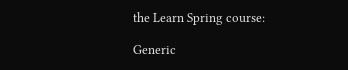the Learn Spring course:

Generic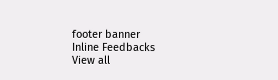footer banner
Inline Feedbacks
View all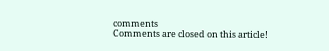comments
Comments are closed on this article!